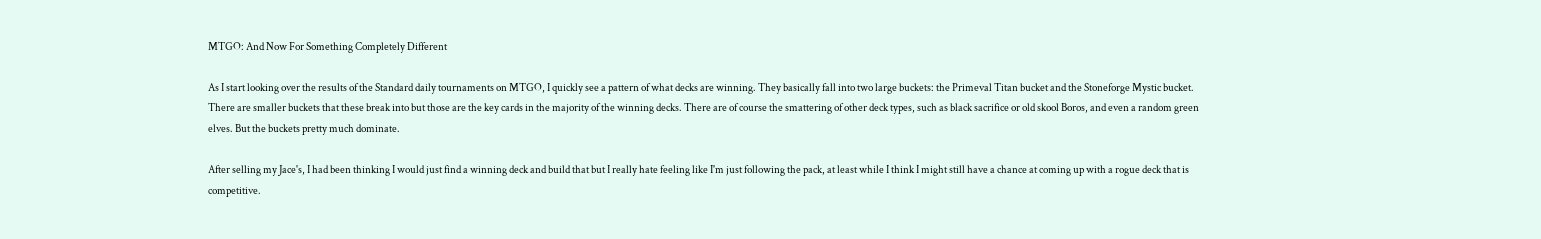MTGO: And Now For Something Completely Different

As I start looking over the results of the Standard daily tournaments on MTGO, I quickly see a pattern of what decks are winning. They basically fall into two large buckets: the Primeval Titan bucket and the Stoneforge Mystic bucket. There are smaller buckets that these break into but those are the key cards in the majority of the winning decks. There are of course the smattering of other deck types, such as black sacrifice or old skool Boros, and even a random green elves. But the buckets pretty much dominate.

After selling my Jace's, I had been thinking I would just find a winning deck and build that but I really hate feeling like I'm just following the pack, at least while I think I might still have a chance at coming up with a rogue deck that is competitive.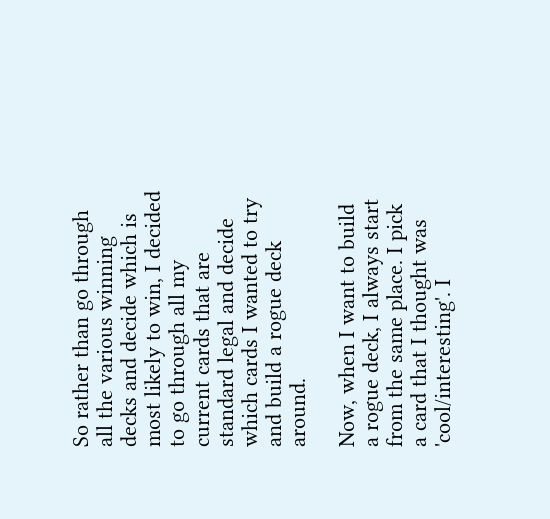So rather than go through all the various winning decks and decide which is most likely to win, I decided to go through all my current cards that are standard legal and decide which cards I wanted to try and build a rogue deck around.

Now, when I want to build a rogue deck, I always start from the same place. I pick a card that I thought was 'cool/interesting'. I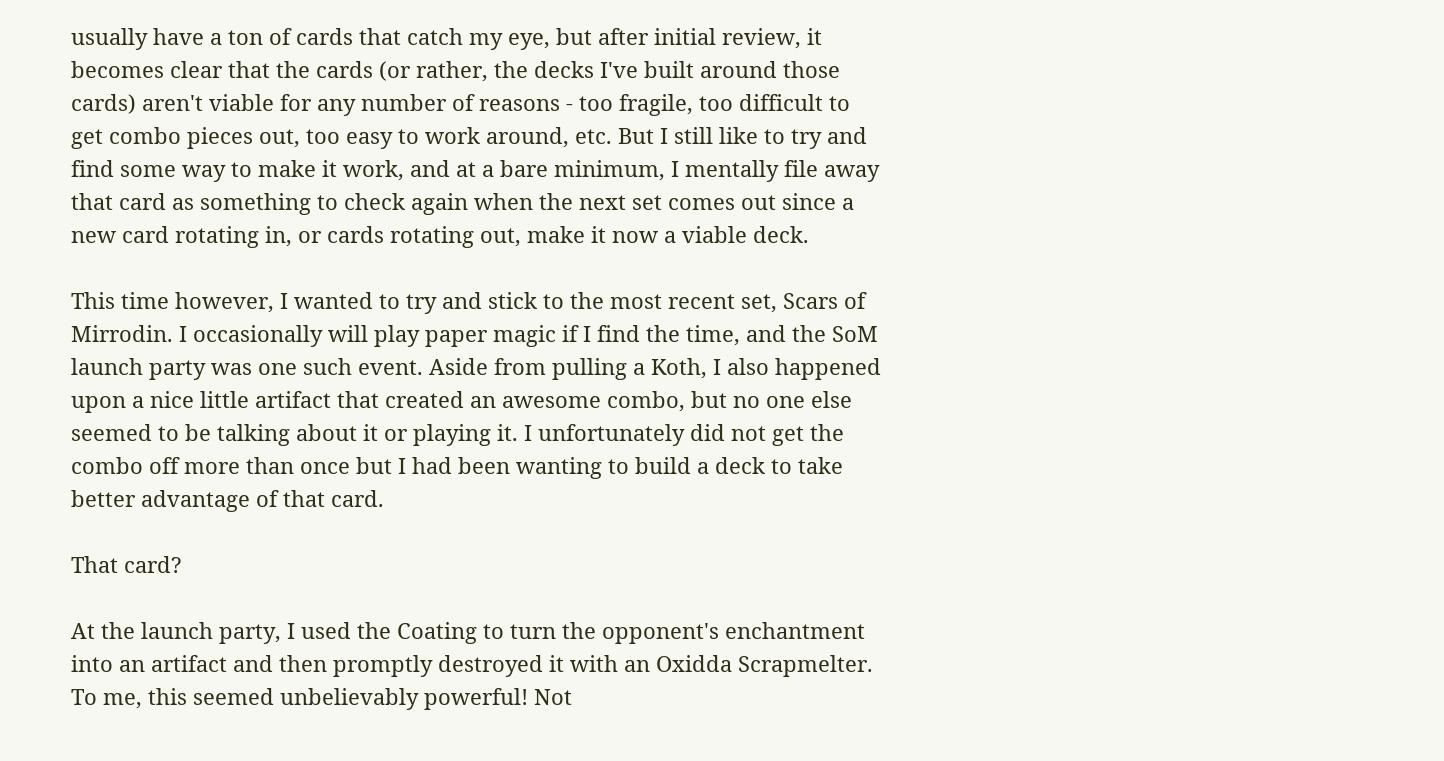usually have a ton of cards that catch my eye, but after initial review, it becomes clear that the cards (or rather, the decks I've built around those cards) aren't viable for any number of reasons - too fragile, too difficult to get combo pieces out, too easy to work around, etc. But I still like to try and find some way to make it work, and at a bare minimum, I mentally file away that card as something to check again when the next set comes out since a new card rotating in, or cards rotating out, make it now a viable deck.

This time however, I wanted to try and stick to the most recent set, Scars of Mirrodin. I occasionally will play paper magic if I find the time, and the SoM launch party was one such event. Aside from pulling a Koth, I also happened upon a nice little artifact that created an awesome combo, but no one else seemed to be talking about it or playing it. I unfortunately did not get the combo off more than once but I had been wanting to build a deck to take better advantage of that card.

That card?

At the launch party, I used the Coating to turn the opponent's enchantment into an artifact and then promptly destroyed it with an Oxidda Scrapmelter. To me, this seemed unbelievably powerful! Not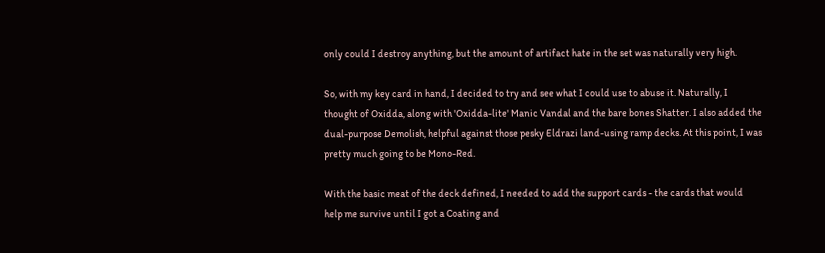only could I destroy anything, but the amount of artifact hate in the set was naturally very high.

So, with my key card in hand, I decided to try and see what I could use to abuse it. Naturally, I thought of Oxidda, along with 'Oxidda-lite' Manic Vandal and the bare bones Shatter. I also added the dual-purpose Demolish, helpful against those pesky Eldrazi land-using ramp decks. At this point, I was pretty much going to be Mono-Red.

With the basic meat of the deck defined, I needed to add the support cards - the cards that would help me survive until I got a Coating and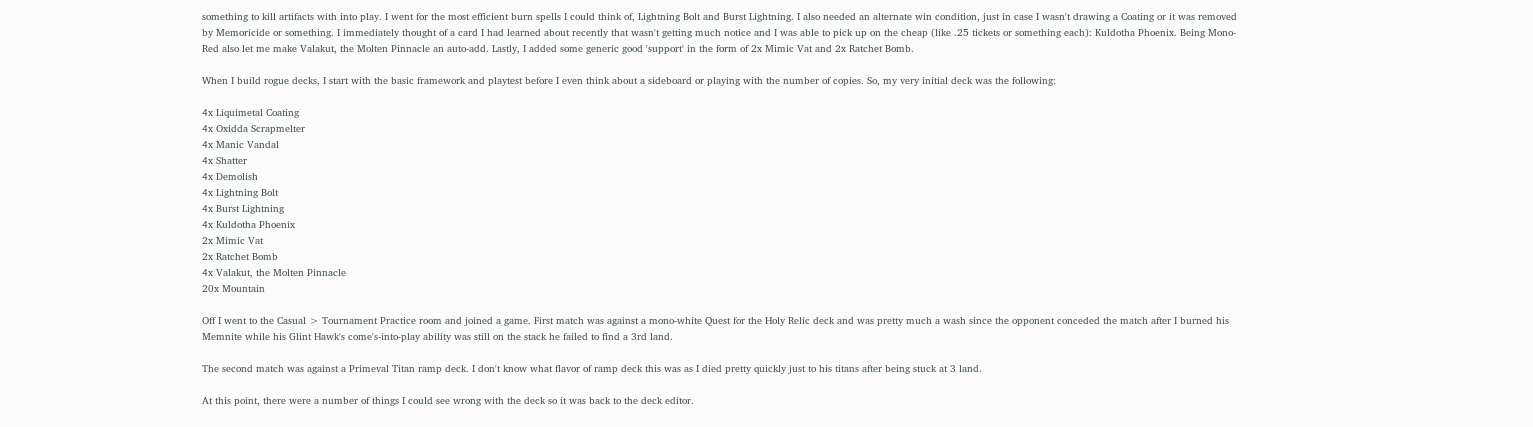something to kill artifacts with into play. I went for the most efficient burn spells I could think of, Lightning Bolt and Burst Lightning. I also needed an alternate win condition, just in case I wasn't drawing a Coating or it was removed by Memoricide or something. I immediately thought of a card I had learned about recently that wasn't getting much notice and I was able to pick up on the cheap (like .25 tickets or something each): Kuldotha Phoenix. Being Mono-Red also let me make Valakut, the Molten Pinnacle an auto-add. Lastly, I added some generic good 'support' in the form of 2x Mimic Vat and 2x Ratchet Bomb.

When I build rogue decks, I start with the basic framework and playtest before I even think about a sideboard or playing with the number of copies. So, my very initial deck was the following:

4x Liquimetal Coating
4x Oxidda Scrapmelter
4x Manic Vandal
4x Shatter
4x Demolish
4x Lightning Bolt
4x Burst Lightning
4x Kuldotha Phoenix
2x Mimic Vat
2x Ratchet Bomb
4x Valakut, the Molten Pinnacle
20x Mountain

Off I went to the Casual > Tournament Practice room and joined a game. First match was against a mono-white Quest for the Holy Relic deck and was pretty much a wash since the opponent conceded the match after I burned his Memnite while his Glint Hawk's come's-into-play ability was still on the stack he failed to find a 3rd land.

The second match was against a Primeval Titan ramp deck. I don't know what flavor of ramp deck this was as I died pretty quickly just to his titans after being stuck at 3 land.

At this point, there were a number of things I could see wrong with the deck so it was back to the deck editor.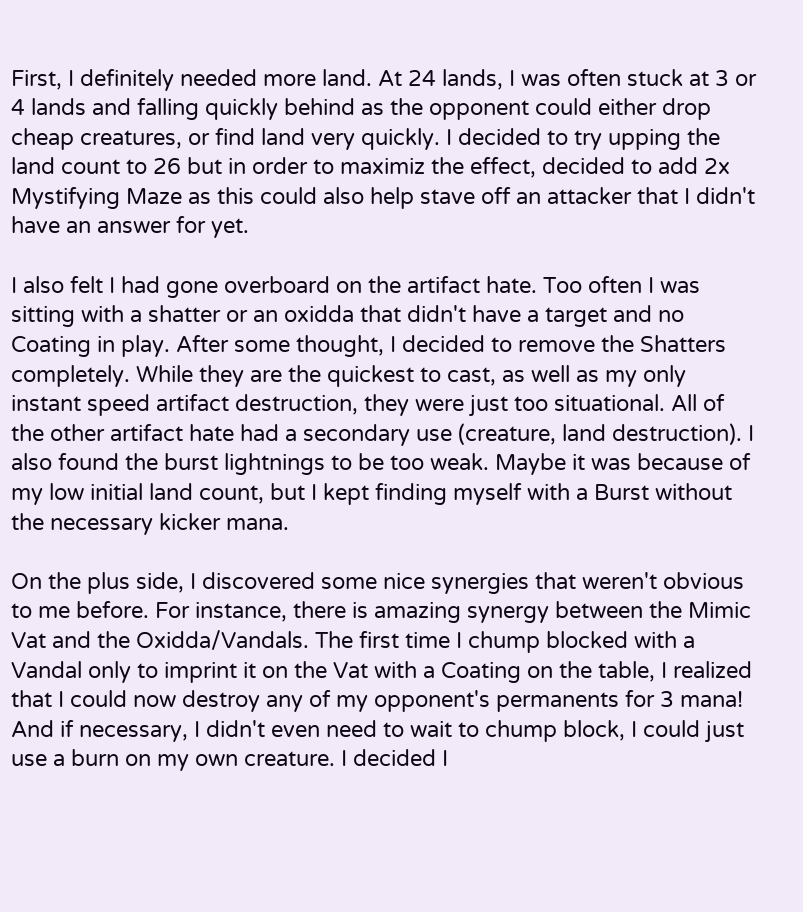First, I definitely needed more land. At 24 lands, I was often stuck at 3 or 4 lands and falling quickly behind as the opponent could either drop cheap creatures, or find land very quickly. I decided to try upping the land count to 26 but in order to maximiz the effect, decided to add 2x Mystifying Maze as this could also help stave off an attacker that I didn't have an answer for yet.

I also felt I had gone overboard on the artifact hate. Too often I was sitting with a shatter or an oxidda that didn't have a target and no Coating in play. After some thought, I decided to remove the Shatters completely. While they are the quickest to cast, as well as my only instant speed artifact destruction, they were just too situational. All of the other artifact hate had a secondary use (creature, land destruction). I also found the burst lightnings to be too weak. Maybe it was because of my low initial land count, but I kept finding myself with a Burst without the necessary kicker mana.

On the plus side, I discovered some nice synergies that weren't obvious to me before. For instance, there is amazing synergy between the Mimic Vat and the Oxidda/Vandals. The first time I chump blocked with a Vandal only to imprint it on the Vat with a Coating on the table, I realized that I could now destroy any of my opponent's permanents for 3 mana! And if necessary, I didn't even need to wait to chump block, I could just use a burn on my own creature. I decided I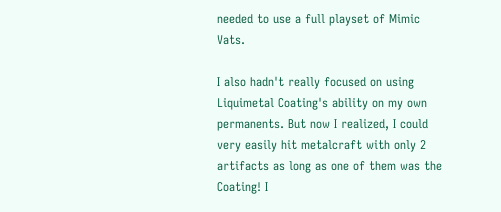needed to use a full playset of Mimic Vats.

I also hadn't really focused on using Liquimetal Coating's ability on my own permanents. But now I realized, I could very easily hit metalcraft with only 2 artifacts as long as one of them was the Coating! I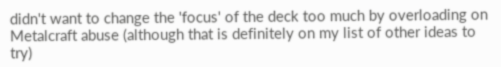didn't want to change the 'focus' of the deck too much by overloading on Metalcraft abuse (although that is definitely on my list of other ideas to try)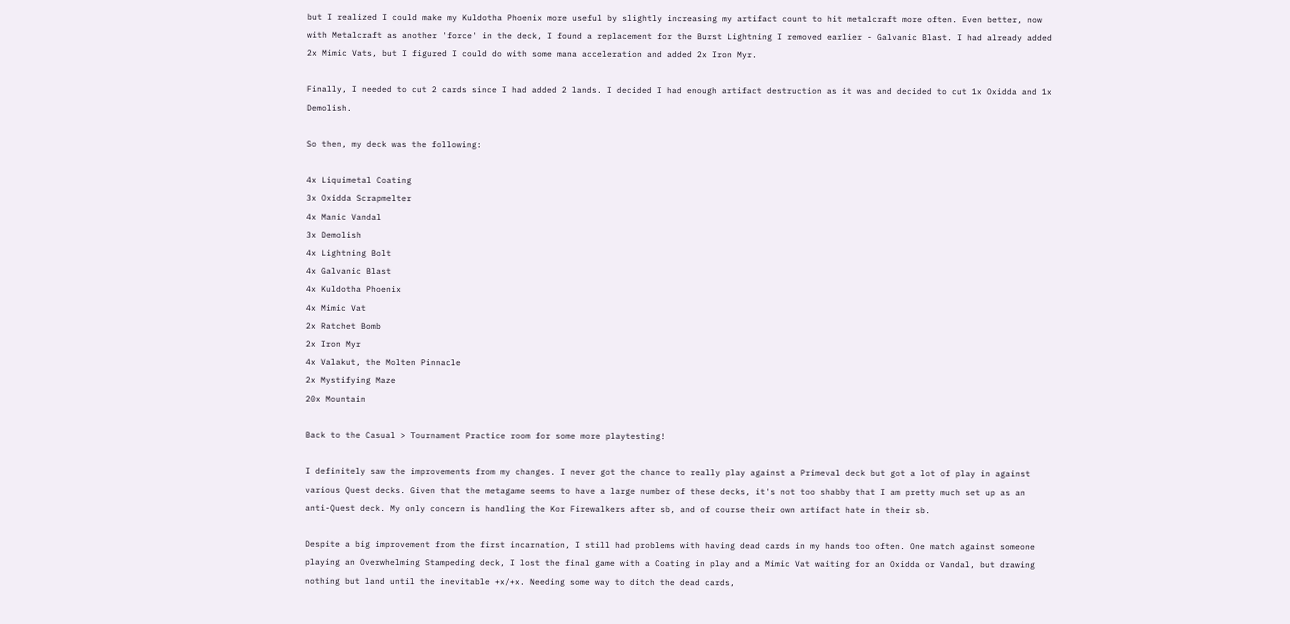but I realized I could make my Kuldotha Phoenix more useful by slightly increasing my artifact count to hit metalcraft more often. Even better, now with Metalcraft as another 'force' in the deck, I found a replacement for the Burst Lightning I removed earlier - Galvanic Blast. I had already added 2x Mimic Vats, but I figured I could do with some mana acceleration and added 2x Iron Myr.

Finally, I needed to cut 2 cards since I had added 2 lands. I decided I had enough artifact destruction as it was and decided to cut 1x Oxidda and 1x Demolish.

So then, my deck was the following:

4x Liquimetal Coating
3x Oxidda Scrapmelter
4x Manic Vandal
3x Demolish
4x Lightning Bolt
4x Galvanic Blast
4x Kuldotha Phoenix
4x Mimic Vat
2x Ratchet Bomb
2x Iron Myr
4x Valakut, the Molten Pinnacle
2x Mystifying Maze
20x Mountain

Back to the Casual > Tournament Practice room for some more playtesting!

I definitely saw the improvements from my changes. I never got the chance to really play against a Primeval deck but got a lot of play in against various Quest decks. Given that the metagame seems to have a large number of these decks, it's not too shabby that I am pretty much set up as an anti-Quest deck. My only concern is handling the Kor Firewalkers after sb, and of course their own artifact hate in their sb.

Despite a big improvement from the first incarnation, I still had problems with having dead cards in my hands too often. One match against someone playing an Overwhelming Stampeding deck, I lost the final game with a Coating in play and a Mimic Vat waiting for an Oxidda or Vandal, but drawing nothing but land until the inevitable +x/+x. Needing some way to ditch the dead cards,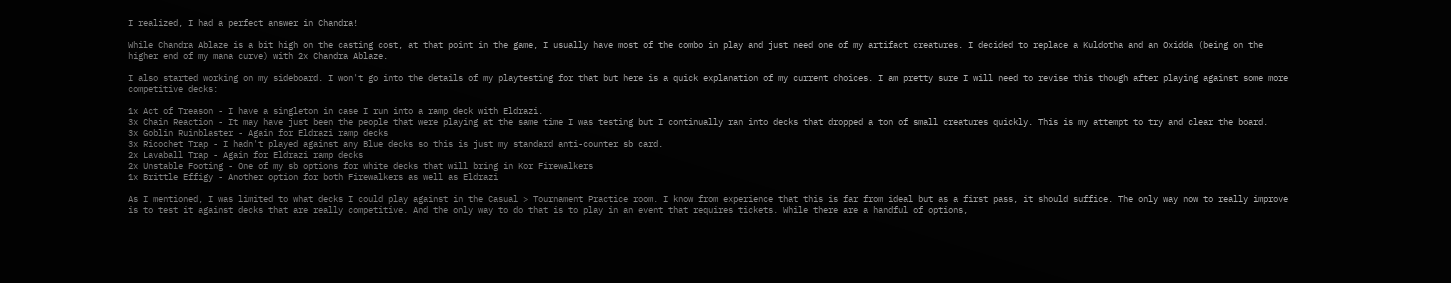I realized, I had a perfect answer in Chandra!

While Chandra Ablaze is a bit high on the casting cost, at that point in the game, I usually have most of the combo in play and just need one of my artifact creatures. I decided to replace a Kuldotha and an Oxidda (being on the higher end of my mana curve) with 2x Chandra Ablaze.

I also started working on my sideboard. I won't go into the details of my playtesting for that but here is a quick explanation of my current choices. I am pretty sure I will need to revise this though after playing against some more competitive decks:

1x Act of Treason - I have a singleton in case I run into a ramp deck with Eldrazi.
3x Chain Reaction - It may have just been the people that were playing at the same time I was testing but I continually ran into decks that dropped a ton of small creatures quickly. This is my attempt to try and clear the board.
3x Goblin Ruinblaster - Again for Eldrazi ramp decks
3x Ricochet Trap - I hadn't played against any Blue decks so this is just my standard anti-counter sb card.
2x Lavaball Trap - Again for Eldrazi ramp decks
2x Unstable Footing - One of my sb options for white decks that will bring in Kor Firewalkers
1x Brittle Effigy - Another option for both Firewalkers as well as Eldrazi

As I mentioned, I was limited to what decks I could play against in the Casual > Tournament Practice room. I know from experience that this is far from ideal but as a first pass, it should suffice. The only way now to really improve is to test it against decks that are really competitive. And the only way to do that is to play in an event that requires tickets. While there are a handful of options,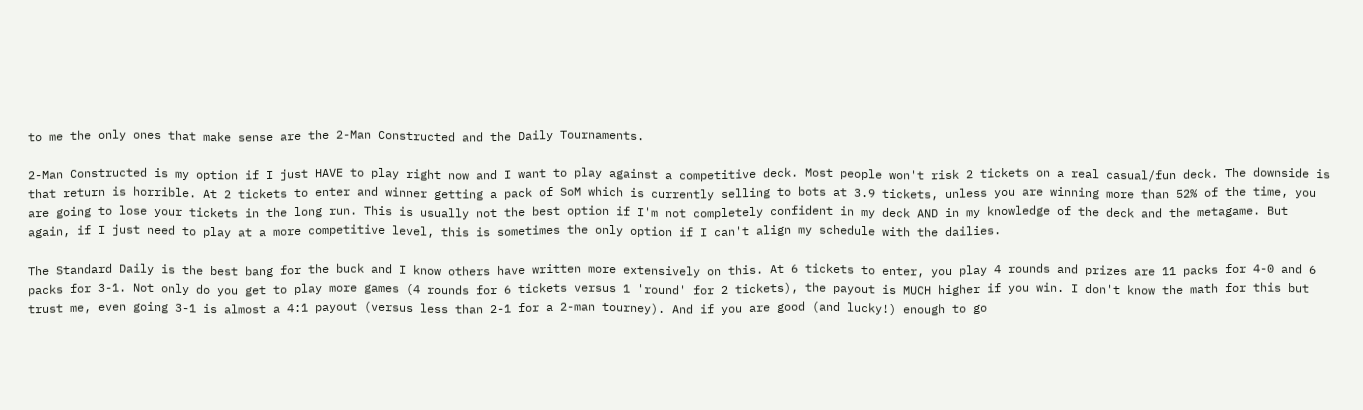to me the only ones that make sense are the 2-Man Constructed and the Daily Tournaments.

2-Man Constructed is my option if I just HAVE to play right now and I want to play against a competitive deck. Most people won't risk 2 tickets on a real casual/fun deck. The downside is that return is horrible. At 2 tickets to enter and winner getting a pack of SoM which is currently selling to bots at 3.9 tickets, unless you are winning more than 52% of the time, you are going to lose your tickets in the long run. This is usually not the best option if I'm not completely confident in my deck AND in my knowledge of the deck and the metagame. But again, if I just need to play at a more competitive level, this is sometimes the only option if I can't align my schedule with the dailies.

The Standard Daily is the best bang for the buck and I know others have written more extensively on this. At 6 tickets to enter, you play 4 rounds and prizes are 11 packs for 4-0 and 6 packs for 3-1. Not only do you get to play more games (4 rounds for 6 tickets versus 1 'round' for 2 tickets), the payout is MUCH higher if you win. I don't know the math for this but trust me, even going 3-1 is almost a 4:1 payout (versus less than 2-1 for a 2-man tourney). And if you are good (and lucky!) enough to go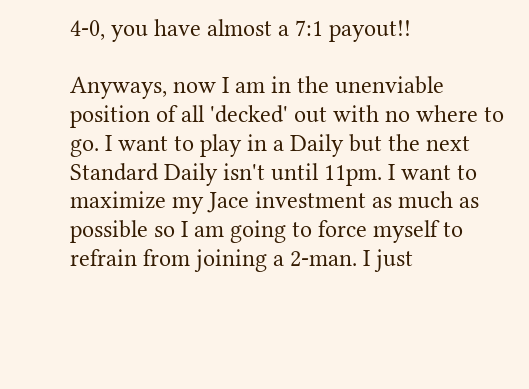4-0, you have almost a 7:1 payout!!

Anyways, now I am in the unenviable position of all 'decked' out with no where to go. I want to play in a Daily but the next Standard Daily isn't until 11pm. I want to maximize my Jace investment as much as possible so I am going to force myself to refrain from joining a 2-man. I just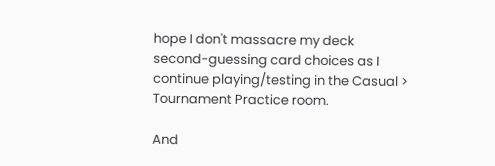hope I don't massacre my deck second-guessing card choices as I continue playing/testing in the Casual > Tournament Practice room.

And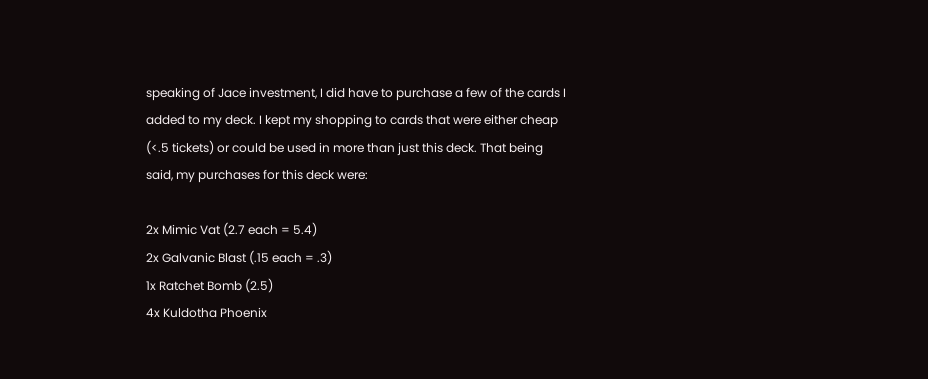speaking of Jace investment, I did have to purchase a few of the cards I added to my deck. I kept my shopping to cards that were either cheap (<.5 tickets) or could be used in more than just this deck. That being said, my purchases for this deck were:

2x Mimic Vat (2.7 each = 5.4)
2x Galvanic Blast (.15 each = .3)
1x Ratchet Bomb (2.5)
4x Kuldotha Phoenix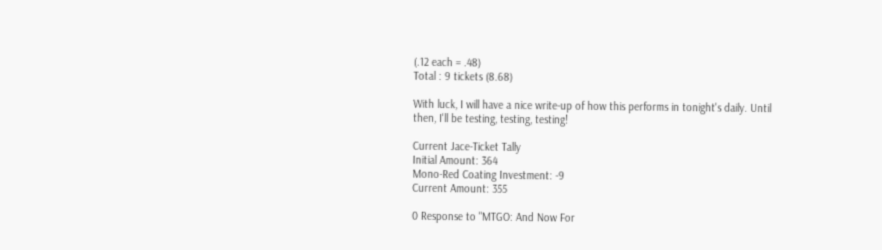(.12 each = .48)
Total : 9 tickets (8.68)

With luck, I will have a nice write-up of how this performs in tonight's daily. Until then, I'll be testing, testing, testing!

Current Jace-Ticket Tally
Initial Amount: 364
Mono-Red Coating Investment: -9
Current Amount: 355

0 Response to "MTGO: And Now For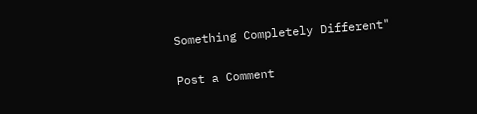Something Completely Different"

Post a Comment